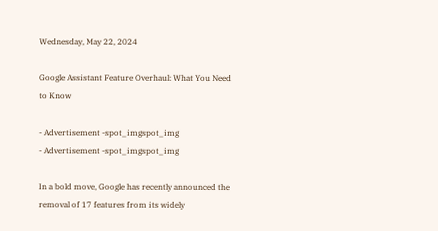Wednesday, May 22, 2024

Google Assistant Feature Overhaul: What You Need to Know

- Advertisement -spot_imgspot_img
- Advertisement -spot_imgspot_img

In a bold move, Google has recently announced the removal of 17 features from its widely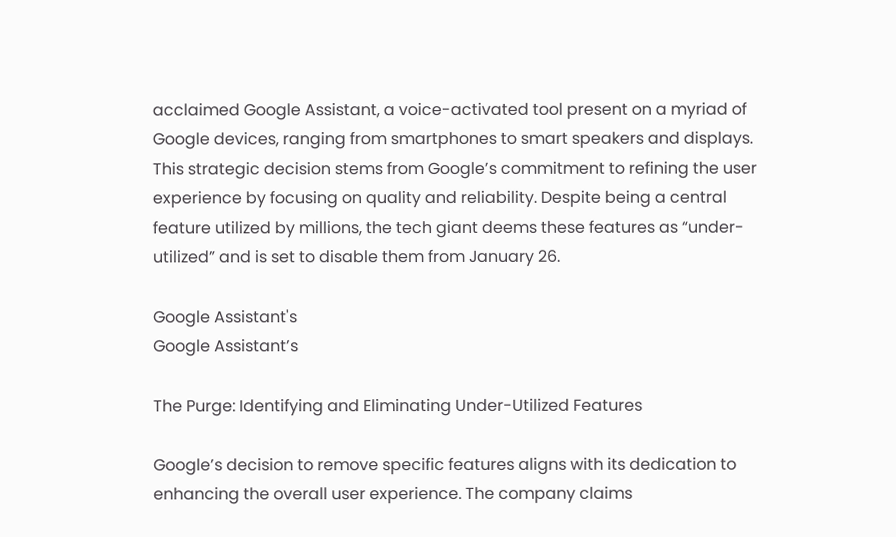acclaimed Google Assistant, a voice-activated tool present on a myriad of Google devices, ranging from smartphones to smart speakers and displays. This strategic decision stems from Google’s commitment to refining the user experience by focusing on quality and reliability. Despite being a central feature utilized by millions, the tech giant deems these features as “under-utilized” and is set to disable them from January 26.

Google Assistant's
Google Assistant’s

The Purge: Identifying and Eliminating Under-Utilized Features

Google’s decision to remove specific features aligns with its dedication to enhancing the overall user experience. The company claims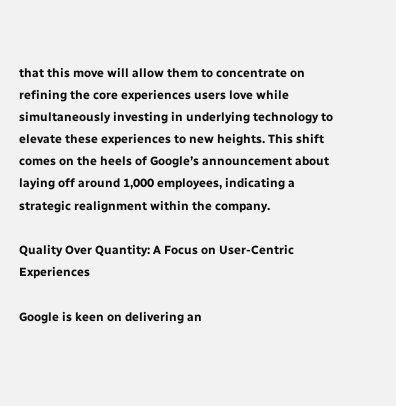that this move will allow them to concentrate on refining the core experiences users love while simultaneously investing in underlying technology to elevate these experiences to new heights. This shift comes on the heels of Google’s announcement about laying off around 1,000 employees, indicating a strategic realignment within the company.

Quality Over Quantity: A Focus on User-Centric Experiences

Google is keen on delivering an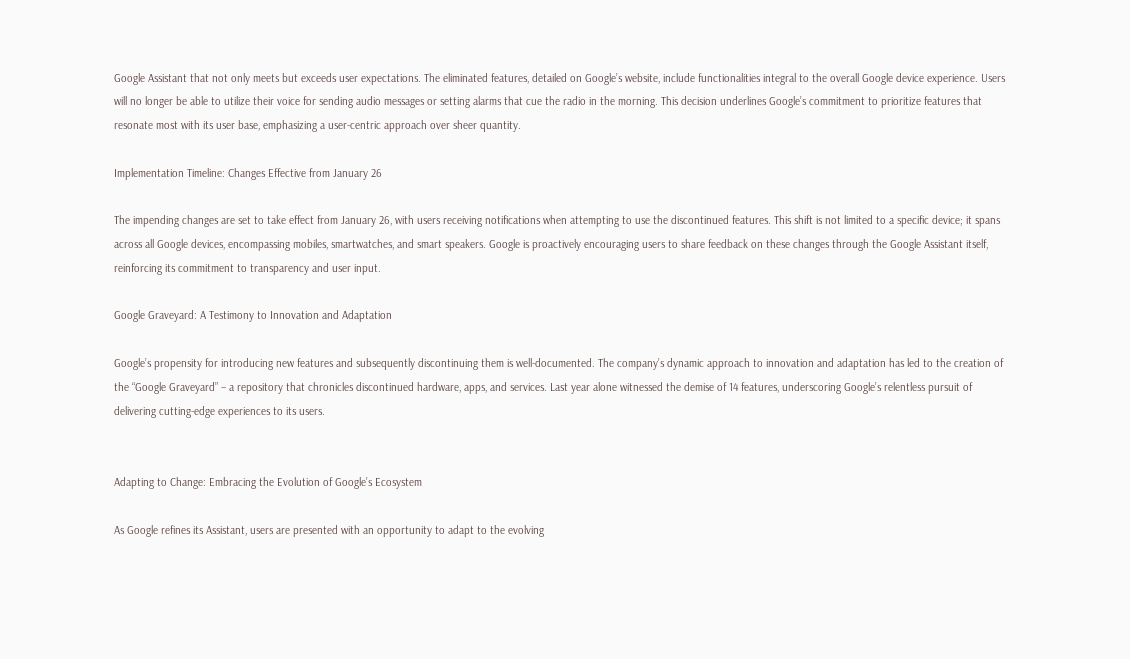Google Assistant that not only meets but exceeds user expectations. The eliminated features, detailed on Google’s website, include functionalities integral to the overall Google device experience. Users will no longer be able to utilize their voice for sending audio messages or setting alarms that cue the radio in the morning. This decision underlines Google’s commitment to prioritize features that resonate most with its user base, emphasizing a user-centric approach over sheer quantity.

Implementation Timeline: Changes Effective from January 26

The impending changes are set to take effect from January 26, with users receiving notifications when attempting to use the discontinued features. This shift is not limited to a specific device; it spans across all Google devices, encompassing mobiles, smartwatches, and smart speakers. Google is proactively encouraging users to share feedback on these changes through the Google Assistant itself, reinforcing its commitment to transparency and user input.

Google Graveyard: A Testimony to Innovation and Adaptation

Google’s propensity for introducing new features and subsequently discontinuing them is well-documented. The company’s dynamic approach to innovation and adaptation has led to the creation of the “Google Graveyard” – a repository that chronicles discontinued hardware, apps, and services. Last year alone witnessed the demise of 14 features, underscoring Google’s relentless pursuit of delivering cutting-edge experiences to its users.


Adapting to Change: Embracing the Evolution of Google’s Ecosystem

As Google refines its Assistant, users are presented with an opportunity to adapt to the evolving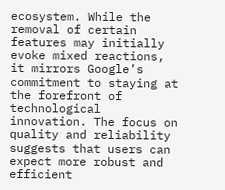ecosystem. While the removal of certain features may initially evoke mixed reactions, it mirrors Google’s commitment to staying at the forefront of technological innovation. The focus on quality and reliability suggests that users can expect more robust and efficient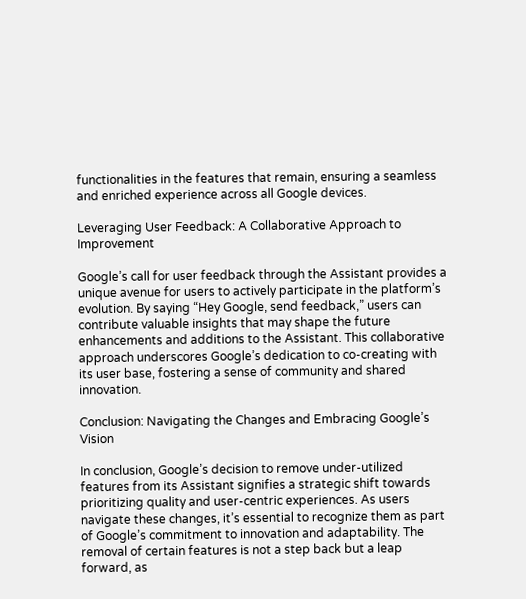functionalities in the features that remain, ensuring a seamless and enriched experience across all Google devices.

Leveraging User Feedback: A Collaborative Approach to Improvement

Google’s call for user feedback through the Assistant provides a unique avenue for users to actively participate in the platform’s evolution. By saying “Hey Google, send feedback,” users can contribute valuable insights that may shape the future enhancements and additions to the Assistant. This collaborative approach underscores Google’s dedication to co-creating with its user base, fostering a sense of community and shared innovation.

Conclusion: Navigating the Changes and Embracing Google’s Vision

In conclusion, Google’s decision to remove under-utilized features from its Assistant signifies a strategic shift towards prioritizing quality and user-centric experiences. As users navigate these changes, it’s essential to recognize them as part of Google’s commitment to innovation and adaptability. The removal of certain features is not a step back but a leap forward, as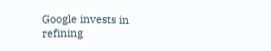Google invests in refining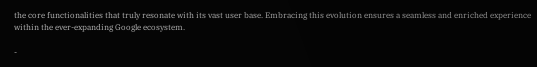the core functionalities that truly resonate with its vast user base. Embracing this evolution ensures a seamless and enriched experience within the ever-expanding Google ecosystem.

-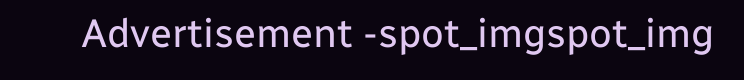Advertisement -spot_imgspot_img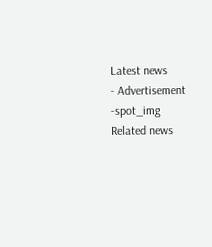Latest news
- Advertisement -spot_img
Related news